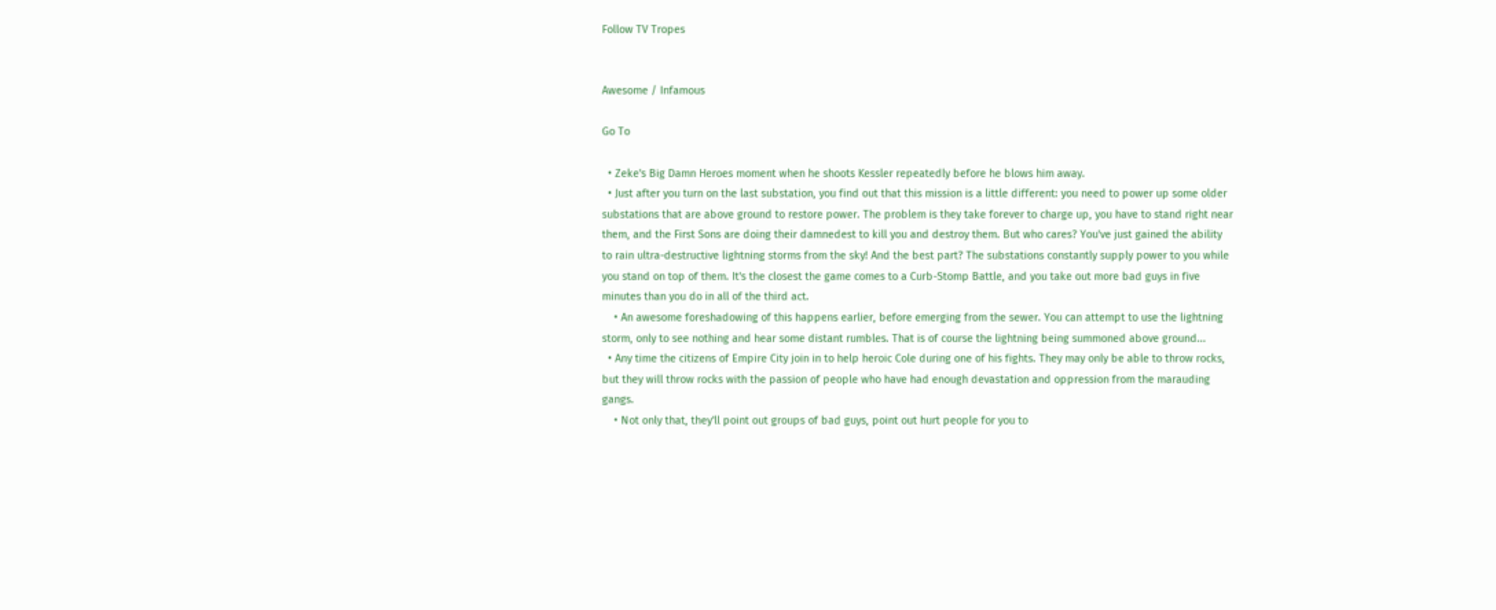Follow TV Tropes


Awesome / Infamous

Go To

  • Zeke's Big Damn Heroes moment when he shoots Kessler repeatedly before he blows him away.
  • Just after you turn on the last substation, you find out that this mission is a little different: you need to power up some older substations that are above ground to restore power. The problem is they take forever to charge up, you have to stand right near them, and the First Sons are doing their damnedest to kill you and destroy them. But who cares? You've just gained the ability to rain ultra-destructive lightning storms from the sky! And the best part? The substations constantly supply power to you while you stand on top of them. It's the closest the game comes to a Curb-Stomp Battle, and you take out more bad guys in five minutes than you do in all of the third act.
    • An awesome foreshadowing of this happens earlier, before emerging from the sewer. You can attempt to use the lightning storm, only to see nothing and hear some distant rumbles. That is of course the lightning being summoned above ground...
  • Any time the citizens of Empire City join in to help heroic Cole during one of his fights. They may only be able to throw rocks, but they will throw rocks with the passion of people who have had enough devastation and oppression from the marauding gangs.
    • Not only that, they'll point out groups of bad guys, point out hurt people for you to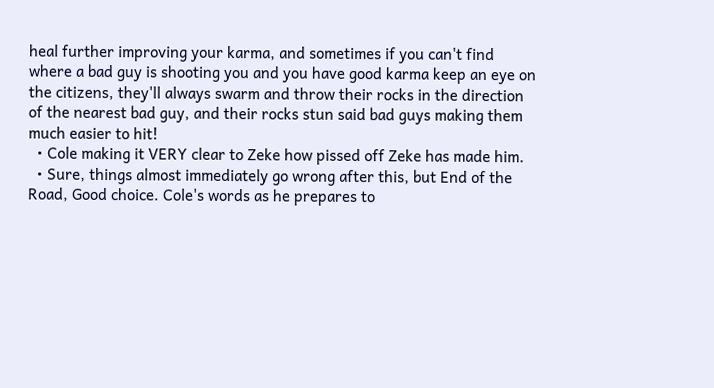heal further improving your karma, and sometimes if you can't find where a bad guy is shooting you and you have good karma keep an eye on the citizens, they'll always swarm and throw their rocks in the direction of the nearest bad guy, and their rocks stun said bad guys making them much easier to hit!
  • Cole making it VERY clear to Zeke how pissed off Zeke has made him.
  • Sure, things almost immediately go wrong after this, but End of the Road, Good choice. Cole's words as he prepares to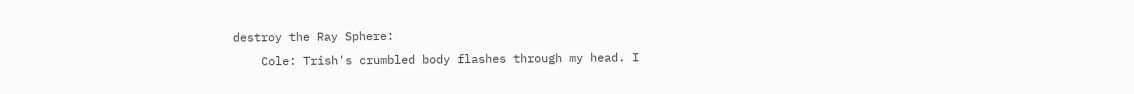destroy the Ray Sphere:
    Cole: Trish's crumbled body flashes through my head. I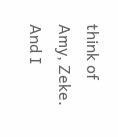think of Amy, Zeke. And I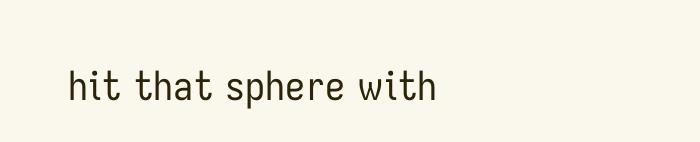hit that sphere with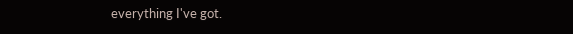everything I've got.